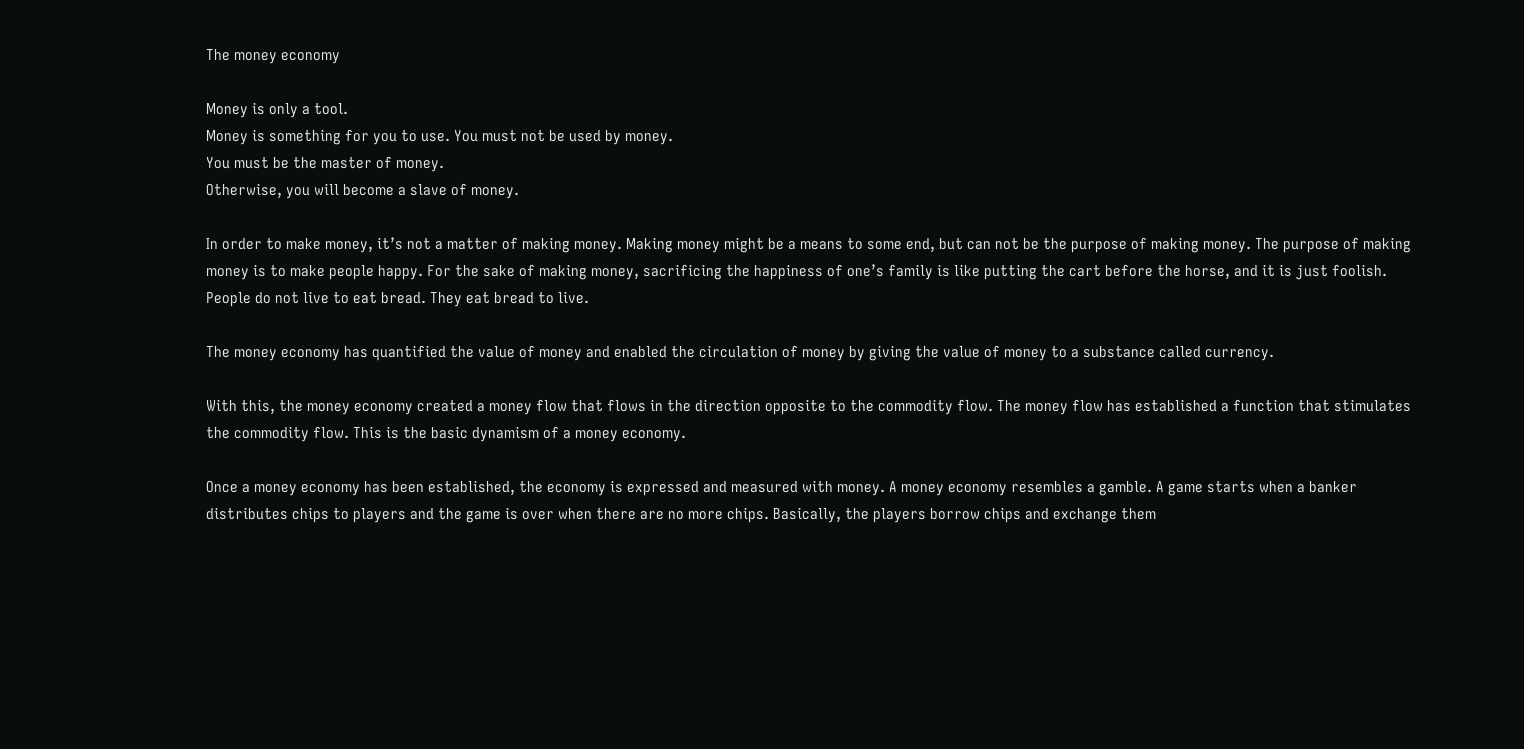The money economy

Money is only a tool.
Money is something for you to use. You must not be used by money.
You must be the master of money.
Otherwise, you will become a slave of money.

In order to make money, it’s not a matter of making money. Making money might be a means to some end, but can not be the purpose of making money. The purpose of making money is to make people happy. For the sake of making money, sacrificing the happiness of one’s family is like putting the cart before the horse, and it is just foolish.
People do not live to eat bread. They eat bread to live.

The money economy has quantified the value of money and enabled the circulation of money by giving the value of money to a substance called currency.

With this, the money economy created a money flow that flows in the direction opposite to the commodity flow. The money flow has established a function that stimulates the commodity flow. This is the basic dynamism of a money economy.

Once a money economy has been established, the economy is expressed and measured with money. A money economy resembles a gamble. A game starts when a banker distributes chips to players and the game is over when there are no more chips. Basically, the players borrow chips and exchange them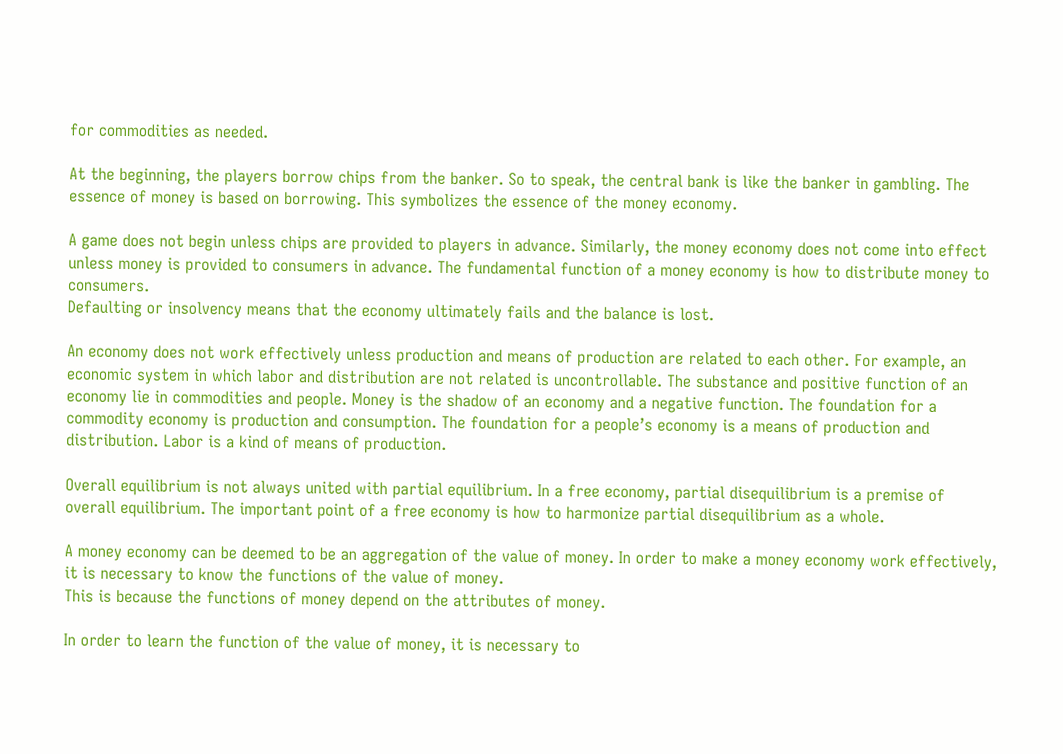for commodities as needed.

At the beginning, the players borrow chips from the banker. So to speak, the central bank is like the banker in gambling. The essence of money is based on borrowing. This symbolizes the essence of the money economy.

A game does not begin unless chips are provided to players in advance. Similarly, the money economy does not come into effect unless money is provided to consumers in advance. The fundamental function of a money economy is how to distribute money to consumers.
Defaulting or insolvency means that the economy ultimately fails and the balance is lost.

An economy does not work effectively unless production and means of production are related to each other. For example, an economic system in which labor and distribution are not related is uncontrollable. The substance and positive function of an economy lie in commodities and people. Money is the shadow of an economy and a negative function. The foundation for a commodity economy is production and consumption. The foundation for a people’s economy is a means of production and distribution. Labor is a kind of means of production.

Overall equilibrium is not always united with partial equilibrium. In a free economy, partial disequilibrium is a premise of overall equilibrium. The important point of a free economy is how to harmonize partial disequilibrium as a whole.

A money economy can be deemed to be an aggregation of the value of money. In order to make a money economy work effectively, it is necessary to know the functions of the value of money.
This is because the functions of money depend on the attributes of money.

In order to learn the function of the value of money, it is necessary to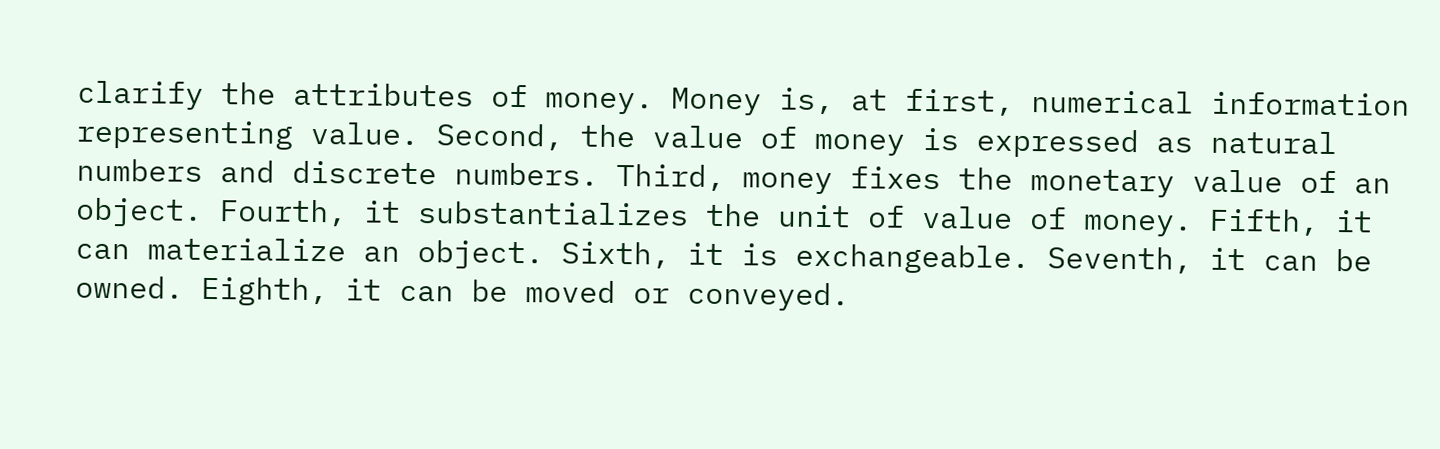clarify the attributes of money. Money is, at first, numerical information representing value. Second, the value of money is expressed as natural numbers and discrete numbers. Third, money fixes the monetary value of an object. Fourth, it substantializes the unit of value of money. Fifth, it can materialize an object. Sixth, it is exchangeable. Seventh, it can be owned. Eighth, it can be moved or conveyed.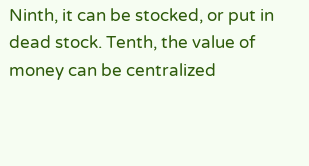Ninth, it can be stocked, or put in dead stock. Tenth, the value of money can be centralized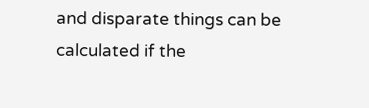and disparate things can be calculated if the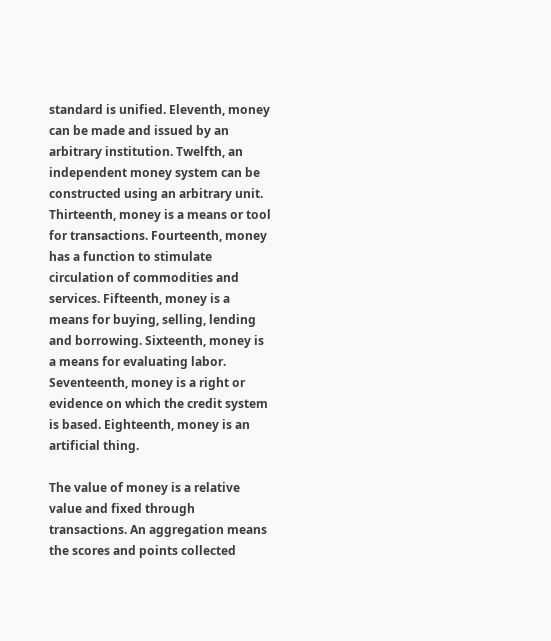standard is unified. Eleventh, money can be made and issued by an arbitrary institution. Twelfth, an independent money system can be constructed using an arbitrary unit. Thirteenth, money is a means or tool for transactions. Fourteenth, money has a function to stimulate circulation of commodities and services. Fifteenth, money is a means for buying, selling, lending and borrowing. Sixteenth, money is a means for evaluating labor. Seventeenth, money is a right or evidence on which the credit system is based. Eighteenth, money is an artificial thing.

The value of money is a relative value and fixed through transactions. An aggregation means the scores and points collected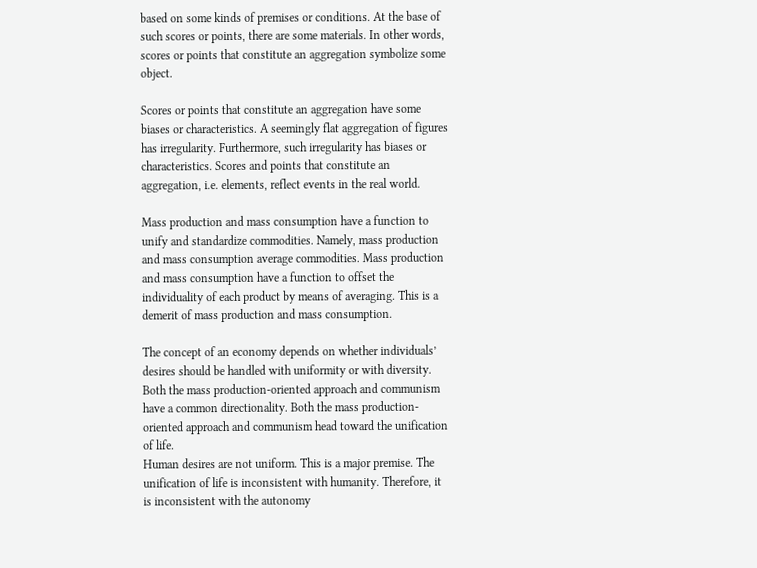based on some kinds of premises or conditions. At the base of such scores or points, there are some materials. In other words, scores or points that constitute an aggregation symbolize some object.

Scores or points that constitute an aggregation have some biases or characteristics. A seemingly flat aggregation of figures has irregularity. Furthermore, such irregularity has biases or characteristics. Scores and points that constitute an aggregation, i.e. elements, reflect events in the real world.

Mass production and mass consumption have a function to unify and standardize commodities. Namely, mass production and mass consumption average commodities. Mass production and mass consumption have a function to offset the individuality of each product by means of averaging. This is a demerit of mass production and mass consumption.

The concept of an economy depends on whether individuals’ desires should be handled with uniformity or with diversity. Both the mass production-oriented approach and communism have a common directionality. Both the mass production-oriented approach and communism head toward the unification of life.
Human desires are not uniform. This is a major premise. The unification of life is inconsistent with humanity. Therefore, it is inconsistent with the autonomy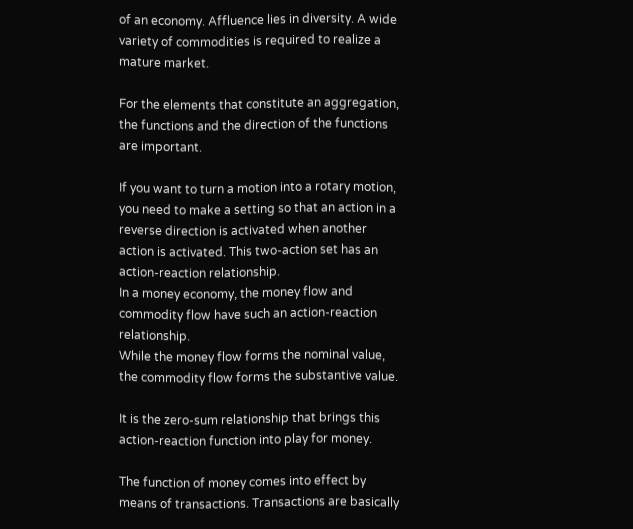of an economy. Affluence lies in diversity. A wide variety of commodities is required to realize a mature market.

For the elements that constitute an aggregation, the functions and the direction of the functions are important.

If you want to turn a motion into a rotary motion, you need to make a setting so that an action in a reverse direction is activated when another action is activated. This two-action set has an action-reaction relationship.
In a money economy, the money flow and commodity flow have such an action-reaction relationship.
While the money flow forms the nominal value, the commodity flow forms the substantive value.

It is the zero-sum relationship that brings this action-reaction function into play for money.

The function of money comes into effect by means of transactions. Transactions are basically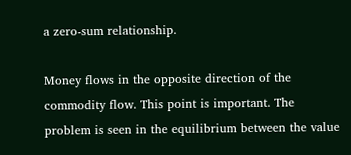a zero-sum relationship.

Money flows in the opposite direction of the commodity flow. This point is important. The problem is seen in the equilibrium between the value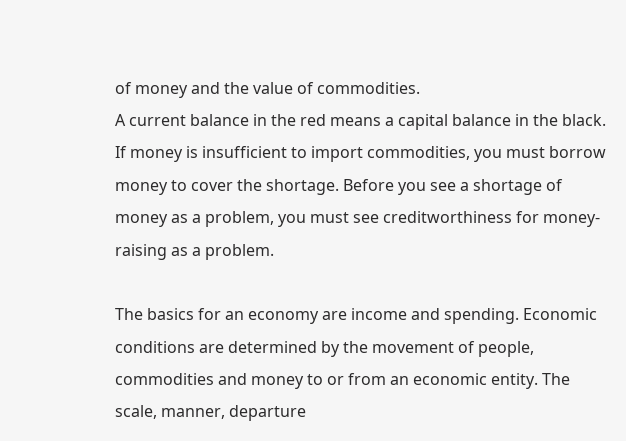of money and the value of commodities.
A current balance in the red means a capital balance in the black. If money is insufficient to import commodities, you must borrow money to cover the shortage. Before you see a shortage of money as a problem, you must see creditworthiness for money-raising as a problem.

The basics for an economy are income and spending. Economic conditions are determined by the movement of people, commodities and money to or from an economic entity. The scale, manner, departure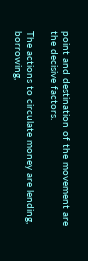point and destination of the movement are the decisive factors.

The actions to circulate money are lending, borrowing,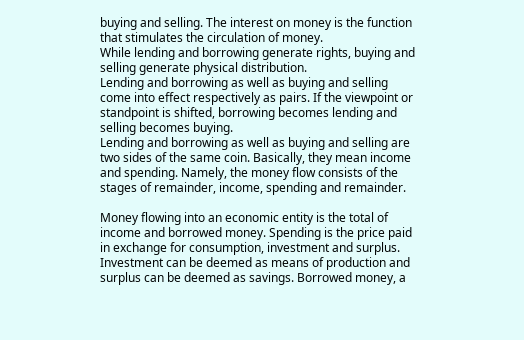buying and selling. The interest on money is the function that stimulates the circulation of money.
While lending and borrowing generate rights, buying and selling generate physical distribution.
Lending and borrowing as well as buying and selling come into effect respectively as pairs. If the viewpoint or standpoint is shifted, borrowing becomes lending and selling becomes buying.
Lending and borrowing as well as buying and selling are two sides of the same coin. Basically, they mean income and spending. Namely, the money flow consists of the stages of remainder, income, spending and remainder.

Money flowing into an economic entity is the total of income and borrowed money. Spending is the price paid in exchange for consumption, investment and surplus. Investment can be deemed as means of production and surplus can be deemed as savings. Borrowed money, a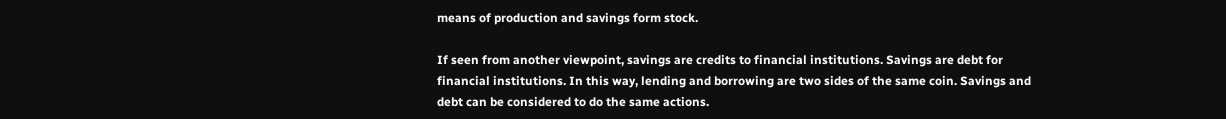means of production and savings form stock.

If seen from another viewpoint, savings are credits to financial institutions. Savings are debt for financial institutions. In this way, lending and borrowing are two sides of the same coin. Savings and debt can be considered to do the same actions.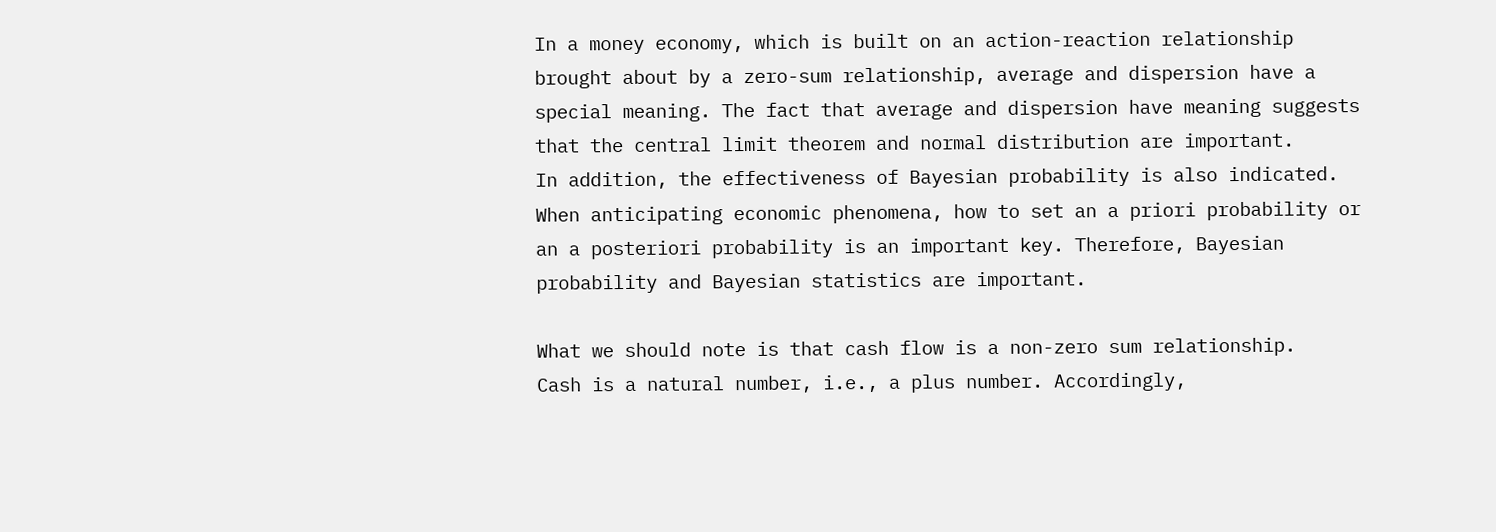In a money economy, which is built on an action-reaction relationship brought about by a zero-sum relationship, average and dispersion have a special meaning. The fact that average and dispersion have meaning suggests that the central limit theorem and normal distribution are important.
In addition, the effectiveness of Bayesian probability is also indicated.
When anticipating economic phenomena, how to set an a priori probability or an a posteriori probability is an important key. Therefore, Bayesian probability and Bayesian statistics are important.

What we should note is that cash flow is a non-zero sum relationship.
Cash is a natural number, i.e., a plus number. Accordingly,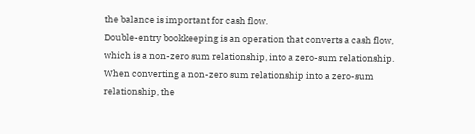the balance is important for cash flow.
Double-entry bookkeeping is an operation that converts a cash flow, which is a non-zero sum relationship, into a zero-sum relationship. When converting a non-zero sum relationship into a zero-sum relationship, the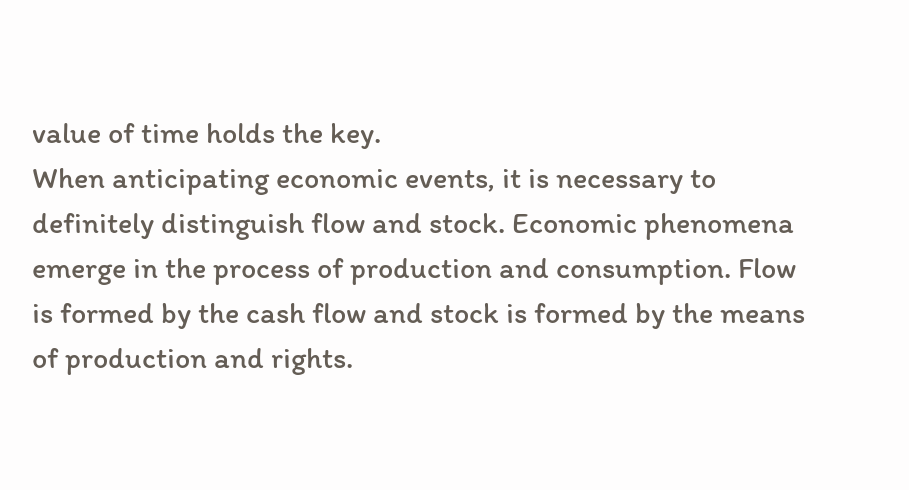value of time holds the key.
When anticipating economic events, it is necessary to definitely distinguish flow and stock. Economic phenomena emerge in the process of production and consumption. Flow is formed by the cash flow and stock is formed by the means of production and rights.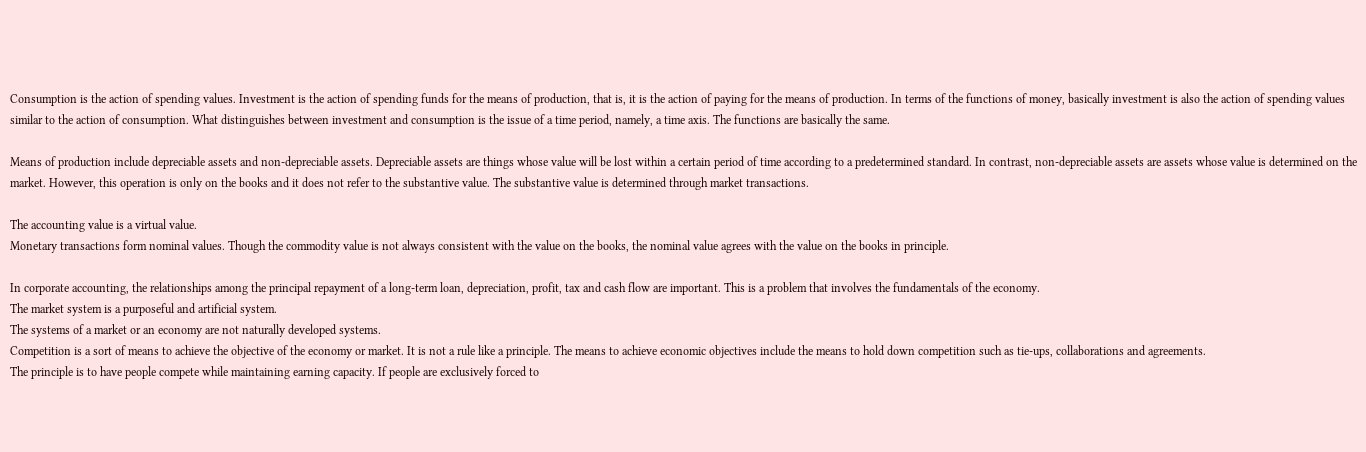Consumption is the action of spending values. Investment is the action of spending funds for the means of production, that is, it is the action of paying for the means of production. In terms of the functions of money, basically investment is also the action of spending values similar to the action of consumption. What distinguishes between investment and consumption is the issue of a time period, namely, a time axis. The functions are basically the same.

Means of production include depreciable assets and non-depreciable assets. Depreciable assets are things whose value will be lost within a certain period of time according to a predetermined standard. In contrast, non-depreciable assets are assets whose value is determined on the market. However, this operation is only on the books and it does not refer to the substantive value. The substantive value is determined through market transactions.

The accounting value is a virtual value.
Monetary transactions form nominal values. Though the commodity value is not always consistent with the value on the books, the nominal value agrees with the value on the books in principle.

In corporate accounting, the relationships among the principal repayment of a long-term loan, depreciation, profit, tax and cash flow are important. This is a problem that involves the fundamentals of the economy.
The market system is a purposeful and artificial system.
The systems of a market or an economy are not naturally developed systems.
Competition is a sort of means to achieve the objective of the economy or market. It is not a rule like a principle. The means to achieve economic objectives include the means to hold down competition such as tie-ups, collaborations and agreements.
The principle is to have people compete while maintaining earning capacity. If people are exclusively forced to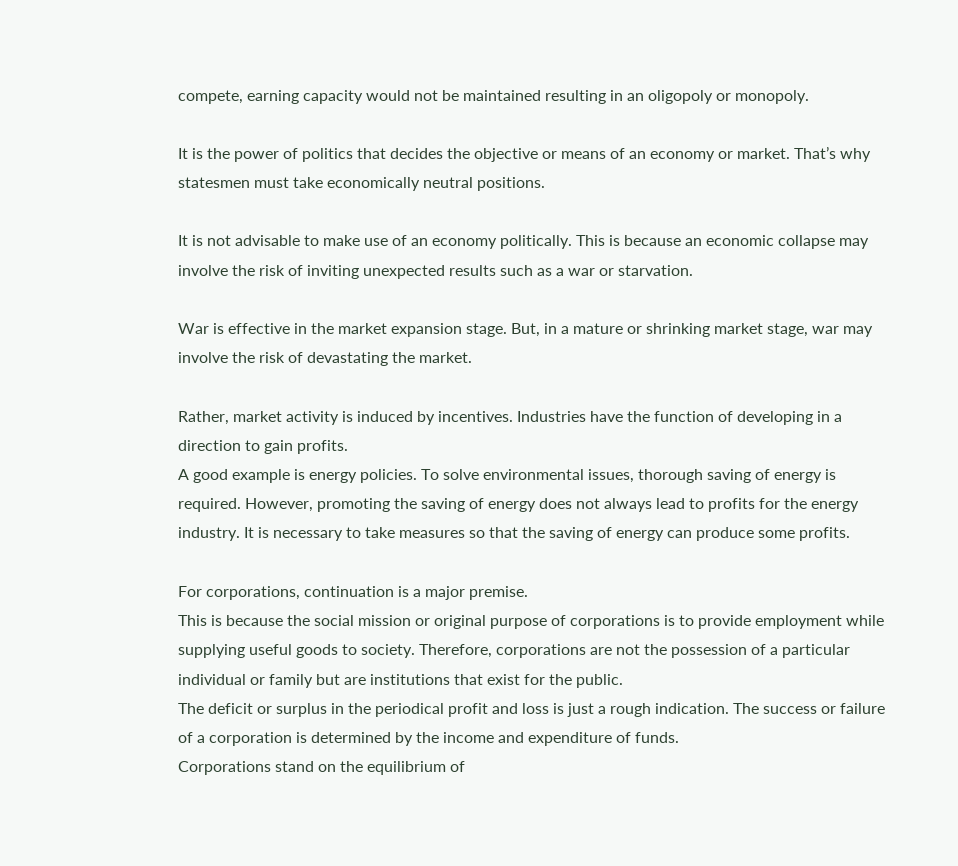compete, earning capacity would not be maintained resulting in an oligopoly or monopoly.

It is the power of politics that decides the objective or means of an economy or market. That’s why statesmen must take economically neutral positions.

It is not advisable to make use of an economy politically. This is because an economic collapse may involve the risk of inviting unexpected results such as a war or starvation.

War is effective in the market expansion stage. But, in a mature or shrinking market stage, war may involve the risk of devastating the market.

Rather, market activity is induced by incentives. Industries have the function of developing in a direction to gain profits.
A good example is energy policies. To solve environmental issues, thorough saving of energy is required. However, promoting the saving of energy does not always lead to profits for the energy industry. It is necessary to take measures so that the saving of energy can produce some profits.

For corporations, continuation is a major premise.
This is because the social mission or original purpose of corporations is to provide employment while supplying useful goods to society. Therefore, corporations are not the possession of a particular individual or family but are institutions that exist for the public.
The deficit or surplus in the periodical profit and loss is just a rough indication. The success or failure of a corporation is determined by the income and expenditure of funds.
Corporations stand on the equilibrium of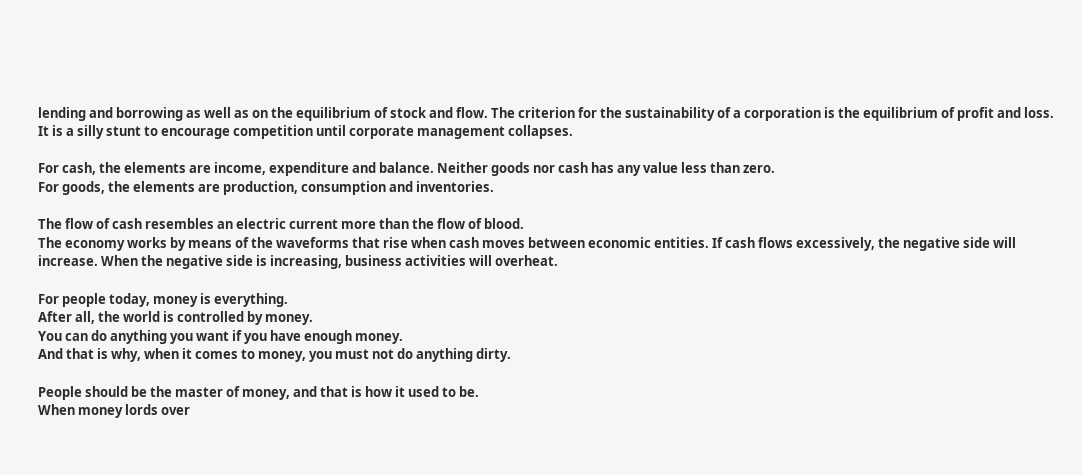lending and borrowing as well as on the equilibrium of stock and flow. The criterion for the sustainability of a corporation is the equilibrium of profit and loss. It is a silly stunt to encourage competition until corporate management collapses.

For cash, the elements are income, expenditure and balance. Neither goods nor cash has any value less than zero.
For goods, the elements are production, consumption and inventories.

The flow of cash resembles an electric current more than the flow of blood.
The economy works by means of the waveforms that rise when cash moves between economic entities. If cash flows excessively, the negative side will increase. When the negative side is increasing, business activities will overheat.

For people today, money is everything.
After all, the world is controlled by money.
You can do anything you want if you have enough money.
And that is why, when it comes to money, you must not do anything dirty.

People should be the master of money, and that is how it used to be.
When money lords over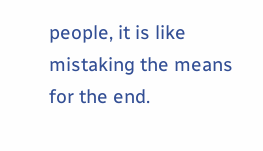people, it is like mistaking the means for the end.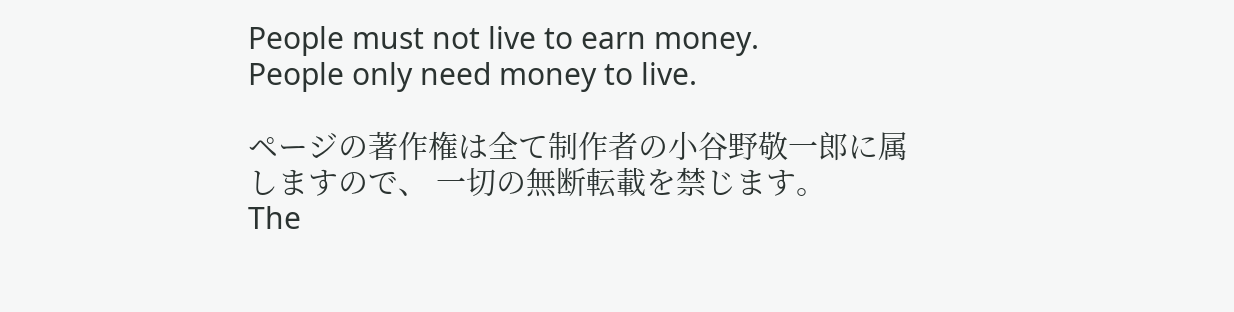People must not live to earn money.
People only need money to live.

ページの著作権は全て制作者の小谷野敬一郎に属しますので、 一切の無断転載を禁じます。
The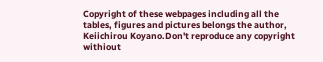Copyright of these webpages including all the tables, figures and pictures belongs the author, Keiichirou Koyano.Don't reproduce any copyright withiout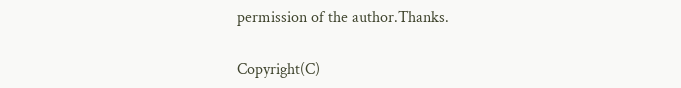permission of the author.Thanks.

Copyright(C)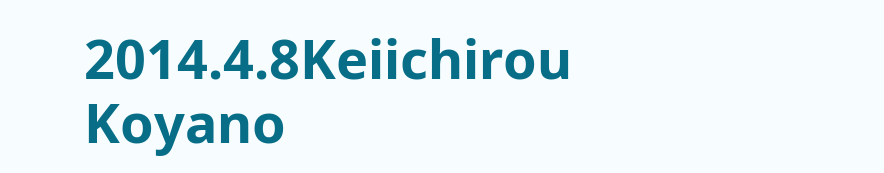2014.4.8Keiichirou Koyano